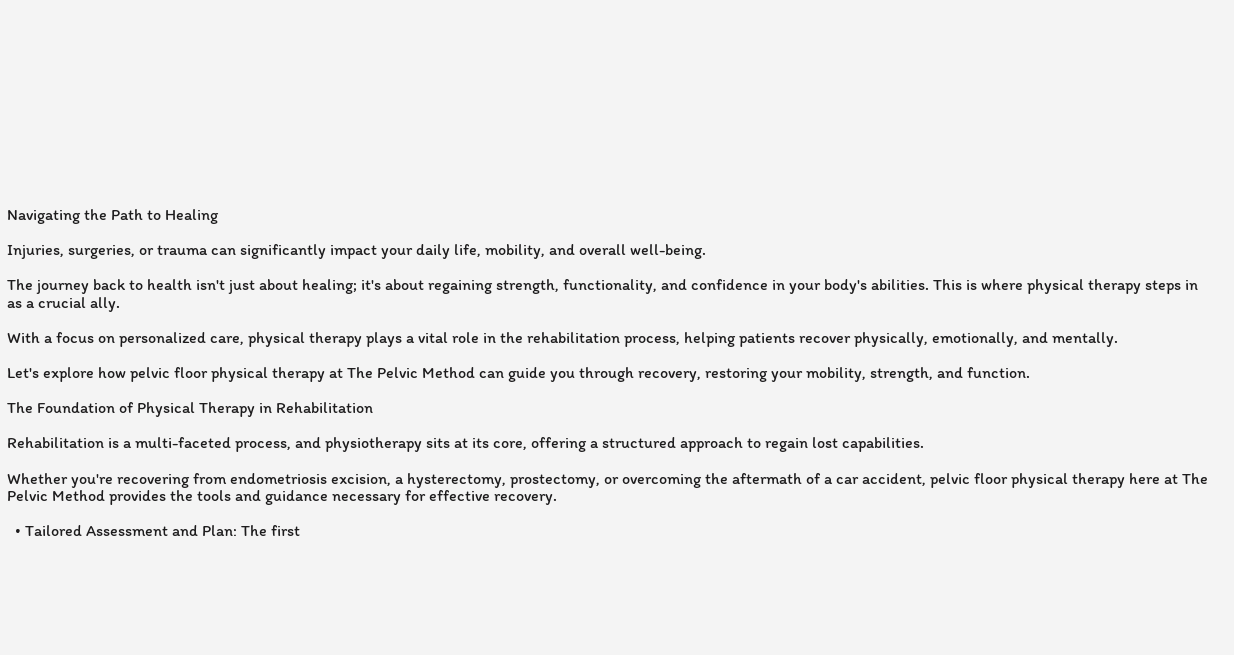Navigating the Path to Healing

Injuries, surgeries, or trauma can significantly impact your daily life, mobility, and overall well-being.

The journey back to health isn't just about healing; it's about regaining strength, functionality, and confidence in your body's abilities. This is where physical therapy steps in as a crucial ally.

With a focus on personalized care, physical therapy plays a vital role in the rehabilitation process, helping patients recover physically, emotionally, and mentally.

Let's explore how pelvic floor physical therapy at The Pelvic Method can guide you through recovery, restoring your mobility, strength, and function.

The Foundation of Physical Therapy in Rehabilitation

Rehabilitation is a multi-faceted process, and physiotherapy sits at its core, offering a structured approach to regain lost capabilities.

Whether you're recovering from endometriosis excision, a hysterectomy, prostectomy, or overcoming the aftermath of a car accident, pelvic floor physical therapy here at The Pelvic Method provides the tools and guidance necessary for effective recovery.

  • Tailored Assessment and Plan: The first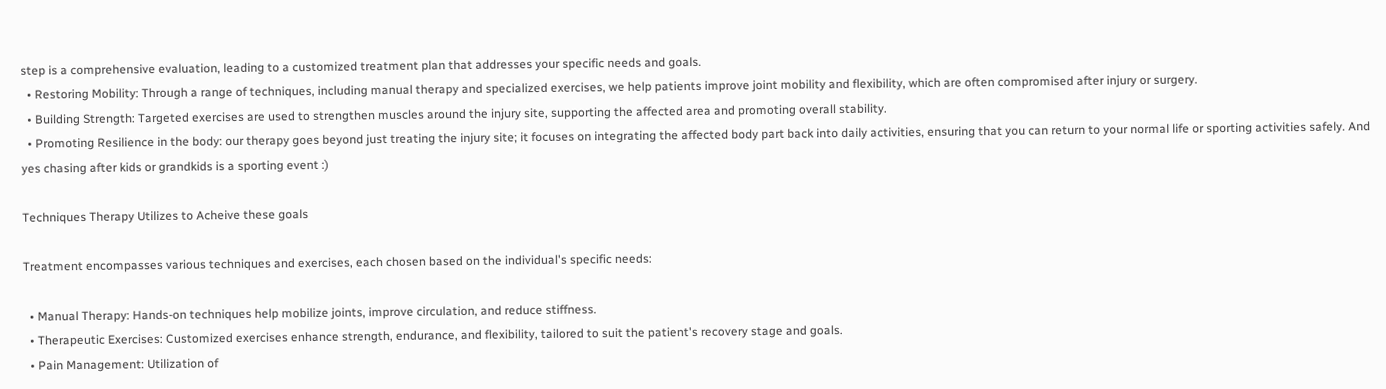step is a comprehensive evaluation, leading to a customized treatment plan that addresses your specific needs and goals.
  • Restoring Mobility: Through a range of techniques, including manual therapy and specialized exercises, we help patients improve joint mobility and flexibility, which are often compromised after injury or surgery.
  • Building Strength: Targeted exercises are used to strengthen muscles around the injury site, supporting the affected area and promoting overall stability.
  • Promoting Resilience in the body: our therapy goes beyond just treating the injury site; it focuses on integrating the affected body part back into daily activities, ensuring that you can return to your normal life or sporting activities safely. And yes chasing after kids or grandkids is a sporting event :)

Techniques Therapy Utilizes to Acheive these goals

Treatment encompasses various techniques and exercises, each chosen based on the individual's specific needs:

  • Manual Therapy: Hands-on techniques help mobilize joints, improve circulation, and reduce stiffness.
  • Therapeutic Exercises: Customized exercises enhance strength, endurance, and flexibility, tailored to suit the patient's recovery stage and goals.
  • Pain Management: Utilization of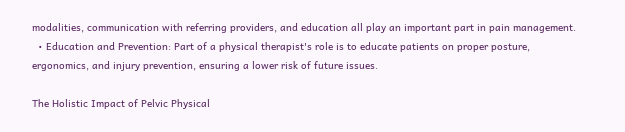modalities, communication with referring providers, and education all play an important part in pain management.
  • Education and Prevention: Part of a physical therapist's role is to educate patients on proper posture, ergonomics, and injury prevention, ensuring a lower risk of future issues.

The Holistic Impact of Pelvic Physical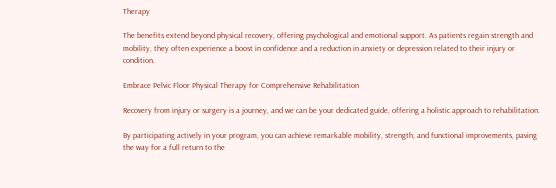Therapy

The benefits extend beyond physical recovery, offering psychological and emotional support. As patients regain strength and mobility, they often experience a boost in confidence and a reduction in anxiety or depression related to their injury or condition.

Embrace Pelvic Floor Physical Therapy for Comprehensive Rehabilitation

Recovery from injury or surgery is a journey, and we can be your dedicated guide, offering a holistic approach to rehabilitation.

By participating actively in your program, you can achieve remarkable mobility, strength, and functional improvements, paving the way for a full return to the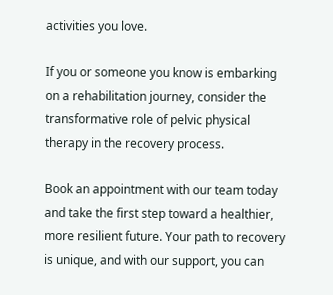activities you love.

If you or someone you know is embarking on a rehabilitation journey, consider the transformative role of pelvic physical therapy in the recovery process.

Book an appointment with our team today and take the first step toward a healthier, more resilient future. Your path to recovery is unique, and with our support, you can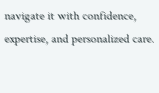navigate it with confidence, expertise, and personalized care.